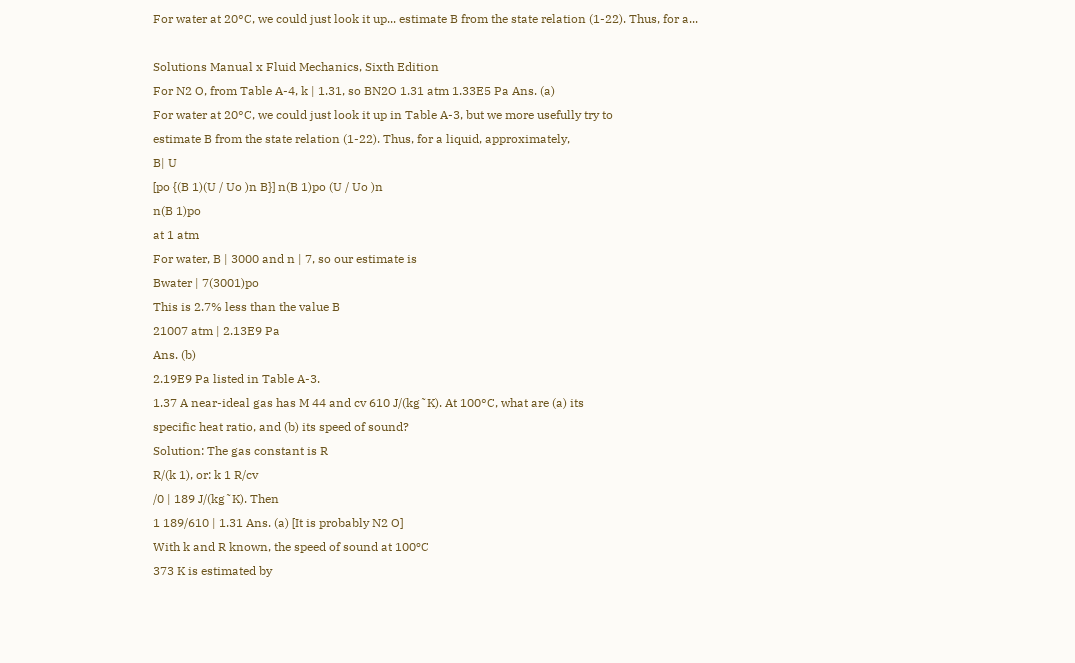For water at 20°C, we could just look it up... estimate B from the state relation (1-22). Thus, for a...

Solutions Manual x Fluid Mechanics, Sixth Edition
For N2 O, from Table A-4, k | 1.31, so BN2O 1.31 atm 1.33E5 Pa Ans. (a)
For water at 20°C, we could just look it up in Table A-3, but we more usefully try to
estimate B from the state relation (1-22). Thus, for a liquid, approximately,
B| U
[po {(B 1)(U / Uo )n B}] n(B 1)po (U / Uo )n
n(B 1)po
at 1 atm
For water, B | 3000 and n | 7, so our estimate is
Bwater | 7(3001)po
This is 2.7% less than the value B
21007 atm | 2.13E9 Pa
Ans. (b)
2.19E9 Pa listed in Table A-3.
1.37 A near-ideal gas has M 44 and cv 610 J/(kg˜K). At 100°C, what are (a) its
specific heat ratio, and (b) its speed of sound?
Solution: The gas constant is R
R/(k 1), or: k 1 R/cv
/0 | 189 J/(kg˜K). Then
1 189/610 | 1.31 Ans. (a) [It is probably N2 O]
With k and R known, the speed of sound at 100ºC
373 K is estimated by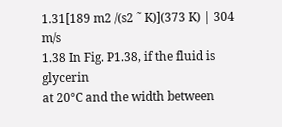1.31[189 m2 /(s2 ˜ K)](373 K) | 304 m/s
1.38 In Fig. P1.38, if the fluid is glycerin
at 20°C and the width between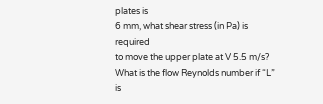plates is
6 mm, what shear stress (in Pa) is required
to move the upper plate at V 5.5 m/s?
What is the flow Reynolds number if “L” is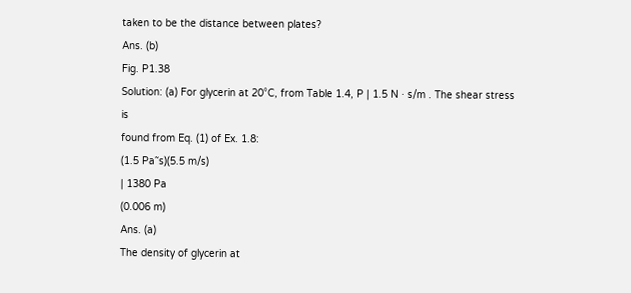taken to be the distance between plates?
Ans. (b)
Fig. P1.38
Solution: (a) For glycerin at 20°C, from Table 1.4, P | 1.5 N · s/m . The shear stress is
found from Eq. (1) of Ex. 1.8:
(1.5 Pa˜s)(5.5 m/s)
| 1380 Pa
(0.006 m)
Ans. (a)
The density of glycerin at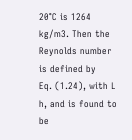20°C is 1264 kg/m3. Then the Reynolds number is defined by
Eq. (1.24), with L h, and is found to be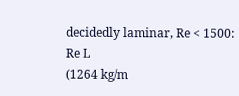decidedly laminar, Re < 1500:
Re L
(1264 kg/m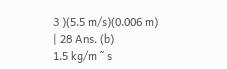3 )(5.5 m/s)(0.006 m)
| 28 Ans. (b)
1.5 kg/m ˜ s